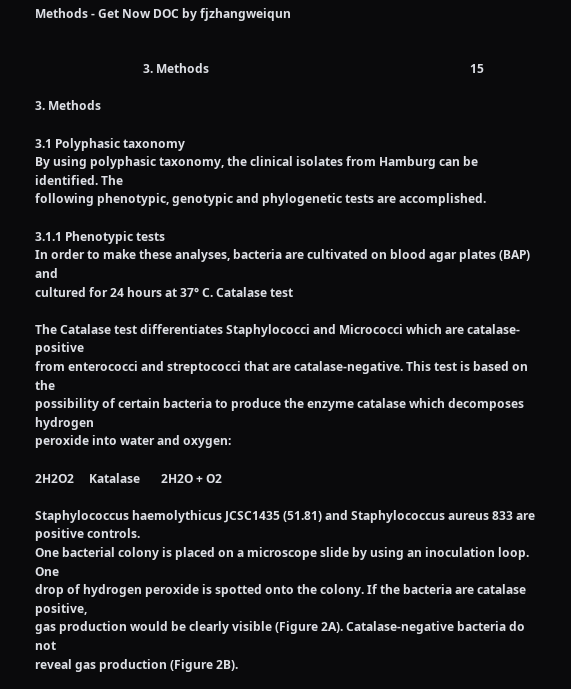Methods - Get Now DOC by fjzhangweiqun


                                    3. Methods                                                                                       15

3. Methods

3.1 Polyphasic taxonomy
By using polyphasic taxonomy, the clinical isolates from Hamburg can be identified. The
following phenotypic, genotypic and phylogenetic tests are accomplished.

3.1.1 Phenotypic tests
In order to make these analyses, bacteria are cultivated on blood agar plates (BAP) and
cultured for 24 hours at 37° C. Catalase test

The Catalase test differentiates Staphylococci and Micrococci which are catalase-positive
from enterococci and streptococci that are catalase-negative. This test is based on the
possibility of certain bacteria to produce the enzyme catalase which decomposes hydrogen
peroxide into water and oxygen:

2H2O2     Katalase       2H2O + O2

Staphylococcus haemolythicus JCSC1435 (51.81) and Staphylococcus aureus 833 are
positive controls.
One bacterial colony is placed on a microscope slide by using an inoculation loop. One
drop of hydrogen peroxide is spotted onto the colony. If the bacteria are catalase positive,
gas production would be clearly visible (Figure 2A). Catalase-negative bacteria do not
reveal gas production (Figure 2B).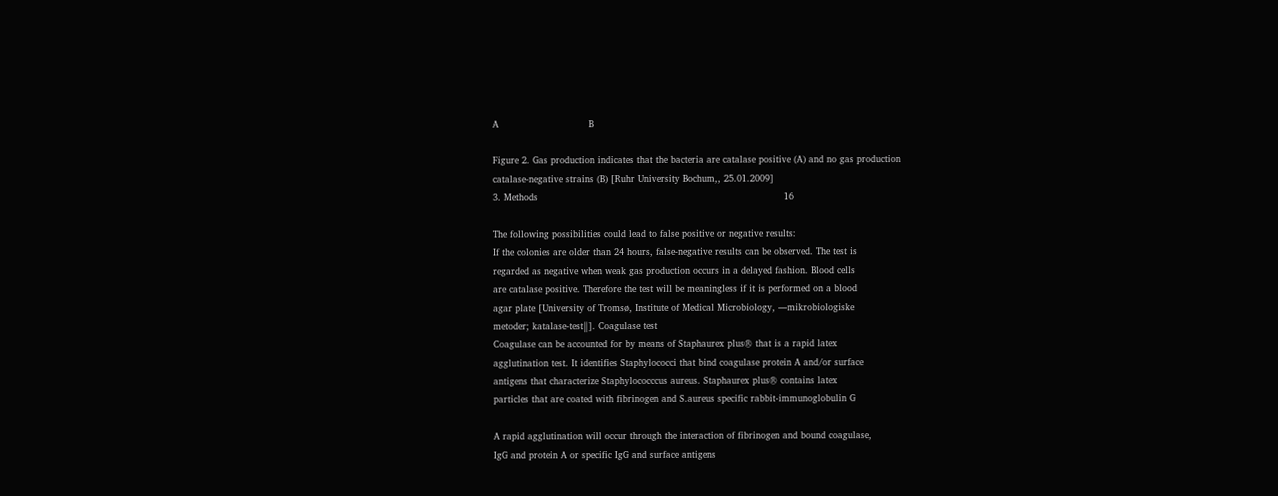A                              B

Figure 2. Gas production indicates that the bacteria are catalase positive (A) and no gas production
catalase-negative strains (B) [Ruhr University Bochum,, 25.01.2009]
3. Methods                                                                                  16

The following possibilities could lead to false positive or negative results:
If the colonies are older than 24 hours, false-negative results can be observed. The test is
regarded as negative when weak gas production occurs in a delayed fashion. Blood cells
are catalase positive. Therefore the test will be meaningless if it is performed on a blood
agar plate [University of Tromsø, Institute of Medical Microbiology, ―mikrobiologiske
metoder; katalase-test‖]. Coagulase test
Coagulase can be accounted for by means of Staphaurex plus® that is a rapid latex
agglutination test. It identifies Staphylococci that bind coagulase protein A and/or surface
antigens that characterize Staphylococccus aureus. Staphaurex plus® contains latex
particles that are coated with fibrinogen and S.aureus specific rabbit-immunoglobulin G

A rapid agglutination will occur through the interaction of fibrinogen and bound coagulase,
IgG and protein A or specific IgG and surface antigens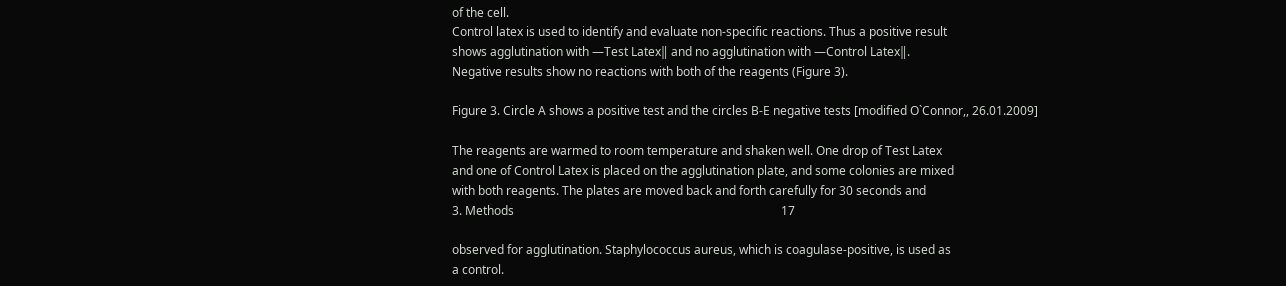of the cell.
Control latex is used to identify and evaluate non-specific reactions. Thus a positive result
shows agglutination with ―Test Latex‖ and no agglutination with ―Control Latex‖.
Negative results show no reactions with both of the reagents (Figure 3).

Figure 3. Circle A shows a positive test and the circles B-E negative tests [modified O`Connor,, 26.01.2009]

The reagents are warmed to room temperature and shaken well. One drop of Test Latex
and one of Control Latex is placed on the agglutination plate, and some colonies are mixed
with both reagents. The plates are moved back and forth carefully for 30 seconds and
3. Methods                                                                                         17

observed for agglutination. Staphylococcus aureus, which is coagulase-positive, is used as
a control.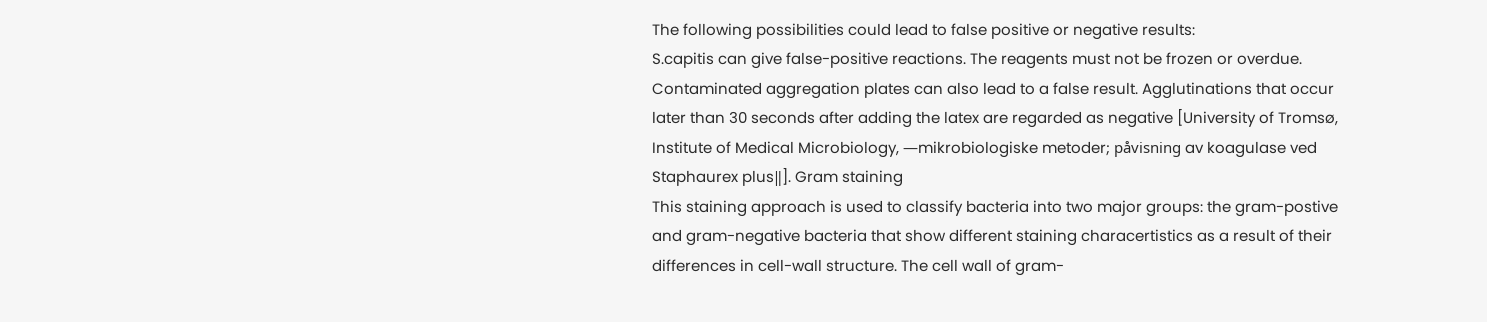The following possibilities could lead to false positive or negative results:
S.capitis can give false-positive reactions. The reagents must not be frozen or overdue.
Contaminated aggregation plates can also lead to a false result. Agglutinations that occur
later than 30 seconds after adding the latex are regarded as negative [University of Tromsø,
Institute of Medical Microbiology, ―mikrobiologiske metoder; påvisning av koagulase ved
Staphaurex plus‖]. Gram staining
This staining approach is used to classify bacteria into two major groups: the gram-postive
and gram-negative bacteria that show different staining characertistics as a result of their
differences in cell-wall structure. The cell wall of gram-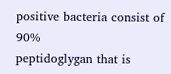positive bacteria consist of 90%
peptidoglygan that is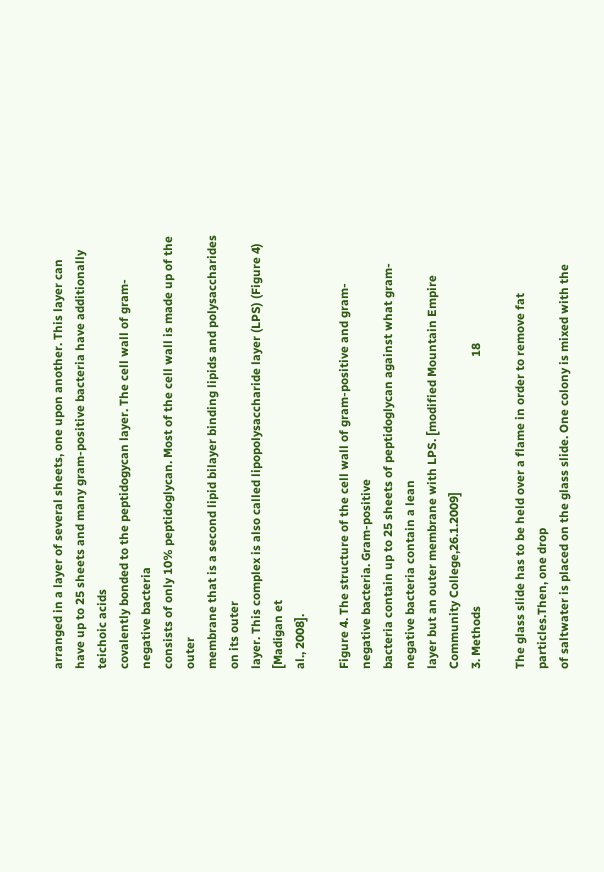arranged in a layer of several sheets, one upon another. This layer can
have up to 25 sheets and many gram-positive bacteria have additionally teichoic acids
covalently bonded to the peptidogycan layer. The cell wall of gram-negative bacteria
consists of only 10% peptidoglycan. Most of the cell wall is made up of the outer
membrane that is a second lipid bilayer binding lipids and polysaccharides on its outer
layer. This complex is also called lipopolysaccharide layer (LPS) (Figure 4) [Madigan et
al., 2008].

Figure 4. The structure of the cell wall of gram-positive and gram-negative bacteria. Gram-positive
bacteria contain up to 25 sheets of peptidoglycan against what gram-negative bacteria contain a lean
layer but an outer membrane with LPS. [modified Mountain Empire Community College,26.1.2009]
3. Methods                                                                                   18

The glass slide has to be held over a flame in order to remove fat particles.Then, one drop
of saltwater is placed on the glass slide. One colony is mixed with the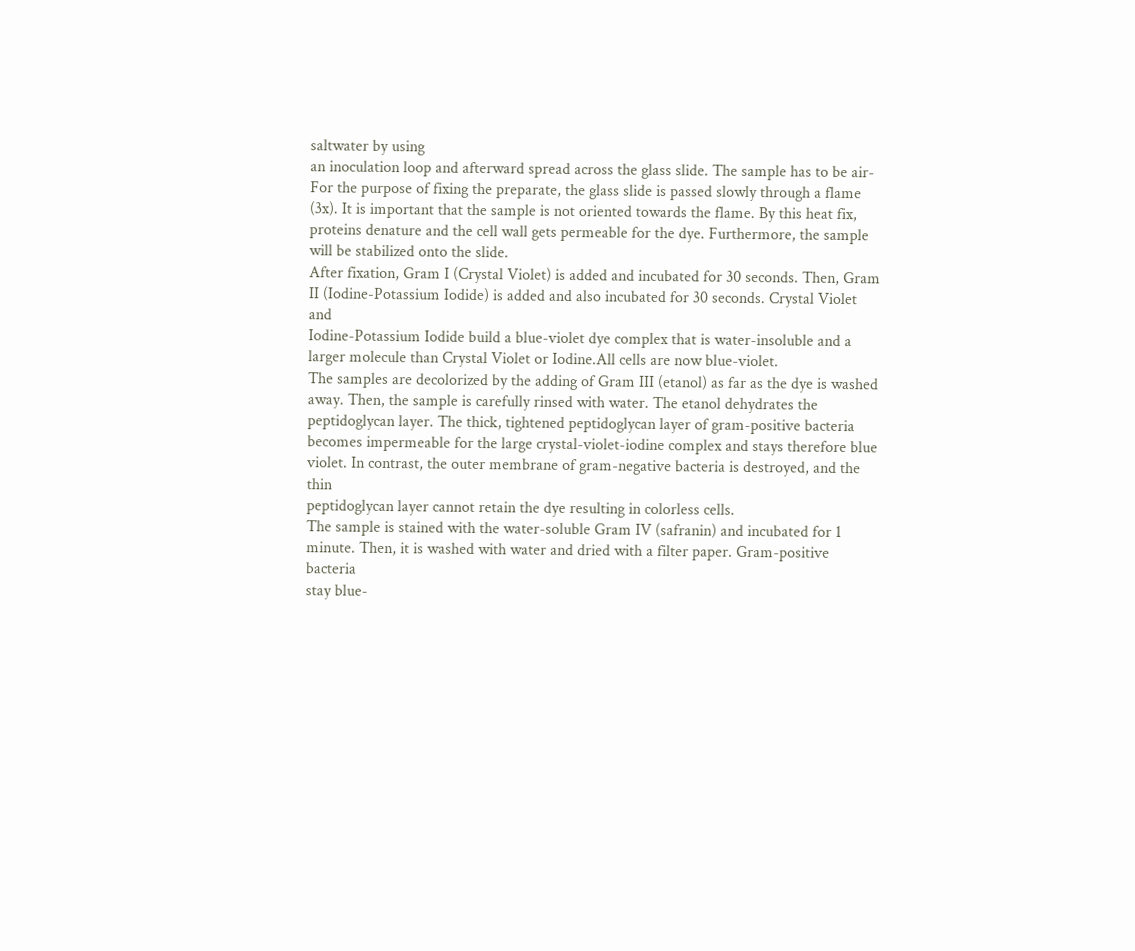saltwater by using
an inoculation loop and afterward spread across the glass slide. The sample has to be air-
For the purpose of fixing the preparate, the glass slide is passed slowly through a flame
(3x). It is important that the sample is not oriented towards the flame. By this heat fix,
proteins denature and the cell wall gets permeable for the dye. Furthermore, the sample
will be stabilized onto the slide.
After fixation, Gram I (Crystal Violet) is added and incubated for 30 seconds. Then, Gram
II (Iodine-Potassium Iodide) is added and also incubated for 30 seconds. Crystal Violet and
Iodine-Potassium Iodide build a blue-violet dye complex that is water-insoluble and a
larger molecule than Crystal Violet or Iodine.All cells are now blue-violet.
The samples are decolorized by the adding of Gram III (etanol) as far as the dye is washed
away. Then, the sample is carefully rinsed with water. The etanol dehydrates the
peptidoglycan layer. The thick, tightened peptidoglycan layer of gram-positive bacteria
becomes impermeable for the large crystal-violet-iodine complex and stays therefore blue
violet. In contrast, the outer membrane of gram-negative bacteria is destroyed, and the thin
peptidoglycan layer cannot retain the dye resulting in colorless cells.
The sample is stained with the water-soluble Gram IV (safranin) and incubated for 1
minute. Then, it is washed with water and dried with a filter paper. Gram-positive bacteria
stay blue-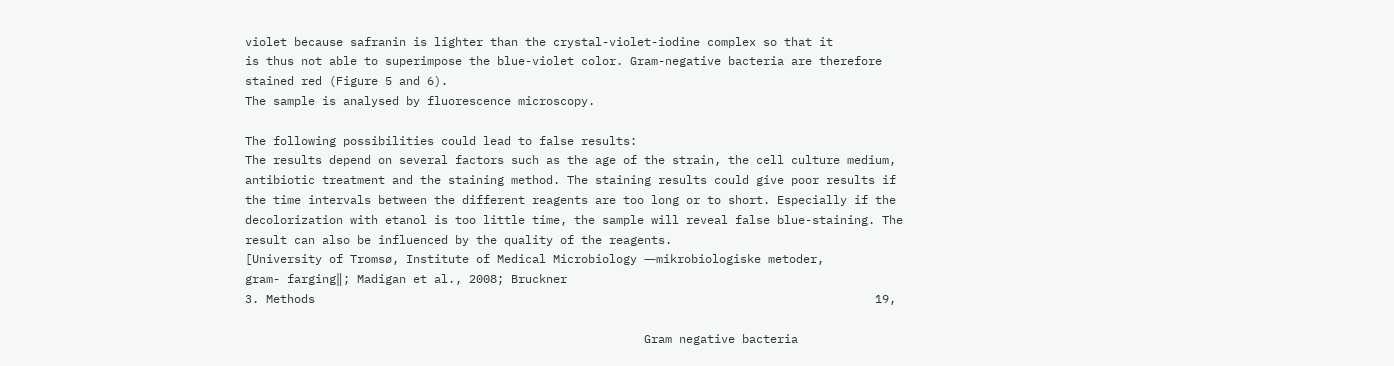violet because safranin is lighter than the crystal-violet-iodine complex so that it
is thus not able to superimpose the blue-violet color. Gram-negative bacteria are therefore
stained red (Figure 5 and 6).
The sample is analysed by fluorescence microscopy.

The following possibilities could lead to false results:
The results depend on several factors such as the age of the strain, the cell culture medium,
antibiotic treatment and the staining method. The staining results could give poor results if
the time intervals between the different reagents are too long or to short. Especially if the
decolorization with etanol is too little time, the sample will reveal false blue-staining. The
result can also be influenced by the quality of the reagents.
[University of Tromsø, Institute of Medical Microbiology ―mikrobiologiske metoder,
gram- farging‖; Madigan et al., 2008; Bruckner
3. Methods                                                                                19,

                                                         Gram negative bacteria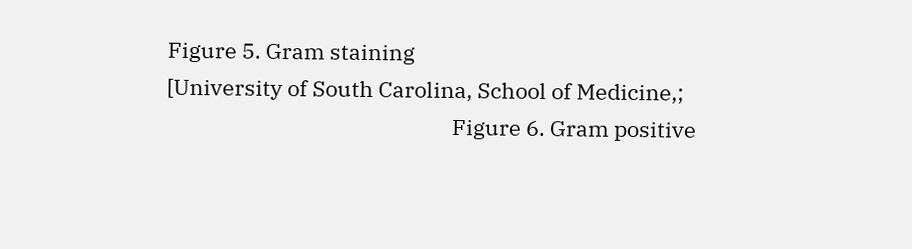Figure 5. Gram staining
[University of South Carolina, School of Medicine,;
                                                         Figure 6. Gram positive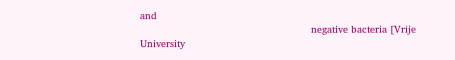and
                                                         negative bacteria [Vrije University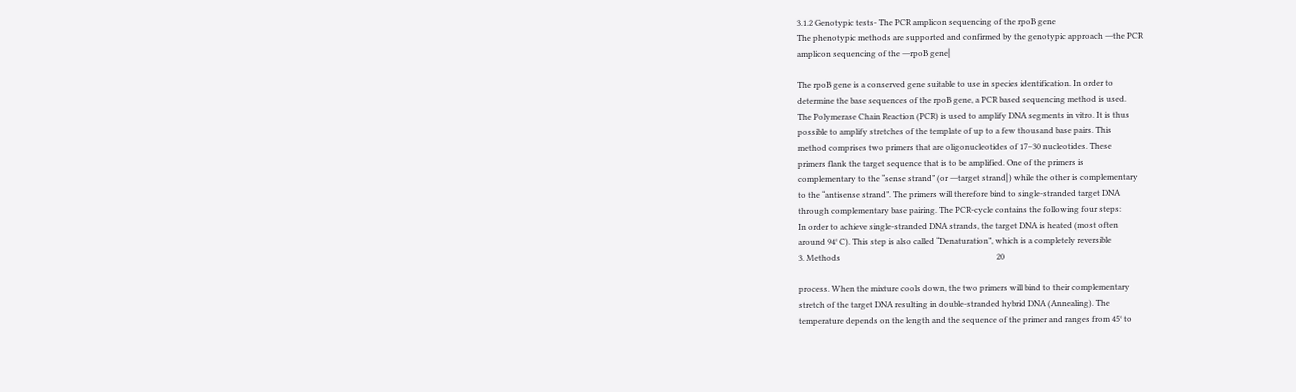3.1.2 Genotypic tests- The PCR amplicon sequencing of the rpoB gene
The phenotypic methods are supported and confirmed by the genotypic approach ―the PCR
amplicon sequencing of the ―rpoB gene‖

The rpoB gene is a conserved gene suitable to use in species identification. In order to
determine the base sequences of the rpoB gene, a PCR based sequencing method is used.
The Polymerase Chain Reaction (PCR) is used to amplify DNA segments in vitro. It is thus
possible to amplify stretches of the template of up to a few thousand base pairs. This
method comprises two primers that are oligonucleotides of 17–30 nucleotides. These
primers flank the target sequence that is to be amplified. One of the primers is
complementary to the “sense strand” (or ―target strand‖) while the other is complementary
to the “antisense strand”. The primers will therefore bind to single-stranded target DNA
through complementary base pairing. The PCR-cycle contains the following four steps:
In order to achieve single-stranded DNA strands, the target DNA is heated (most often
around 94° C). This step is also called “Denaturation”, which is a completely reversible
3. Methods                                                                              20

process. When the mixture cools down, the two primers will bind to their complementary
stretch of the target DNA resulting in double-stranded hybrid DNA (Annealing). The
temperature depends on the length and the sequence of the primer and ranges from 45° to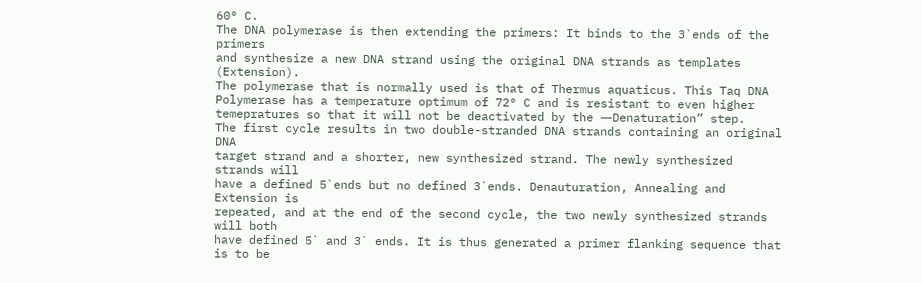60° C.
The DNA polymerase is then extending the primers: It binds to the 3`ends of the primers
and synthesize a new DNA strand using the original DNA strands as templates (Extension).
The polymerase that is normally used is that of Thermus aquaticus. This Taq DNA
Polymerase has a temperature optimum of 72° C and is resistant to even higher
temepratures so that it will not be deactivated by the ―Denaturation” step.
The first cycle results in two double-stranded DNA strands containing an original DNA
target strand and a shorter, new synthesized strand. The newly synthesized strands will
have a defined 5`ends but no defined 3`ends. Denauturation, Annealing and Extension is
repeated, and at the end of the second cycle, the two newly synthesized strands will both
have defined 5` and 3` ends. It is thus generated a primer flanking sequence that is to be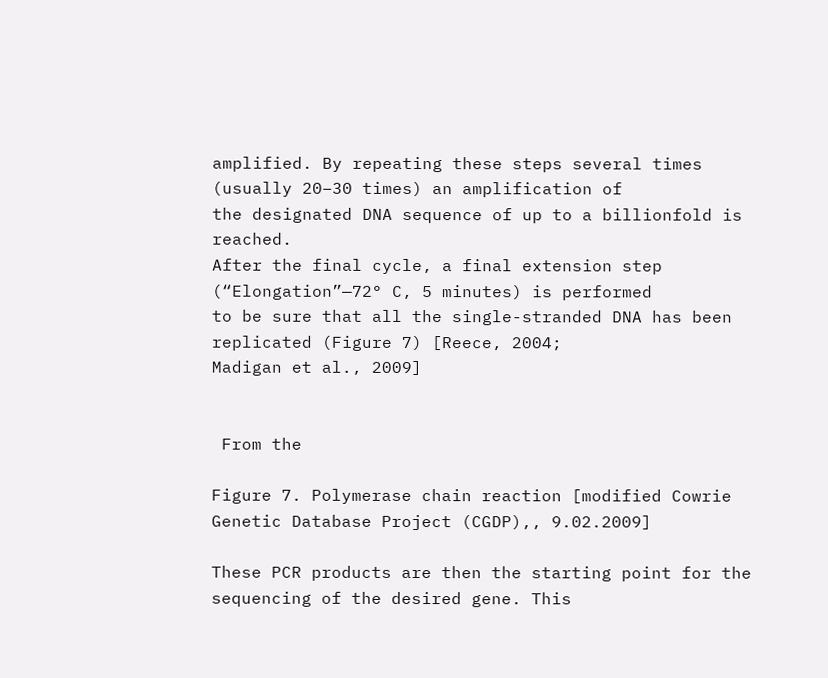amplified. By repeating these steps several times (usually 20–30 times) an amplification of
the designated DNA sequence of up to a billionfold is reached.
After the final cycle, a final extension step (“Elongation”—72° C, 5 minutes) is performed
to be sure that all the single-stranded DNA has been replicated (Figure 7) [Reece, 2004;
Madigan et al., 2009]


 From the

Figure 7. Polymerase chain reaction [modified Cowrie Genetic Database Project (CGDP),, 9.02.2009]

These PCR products are then the starting point for the sequencing of the desired gene. This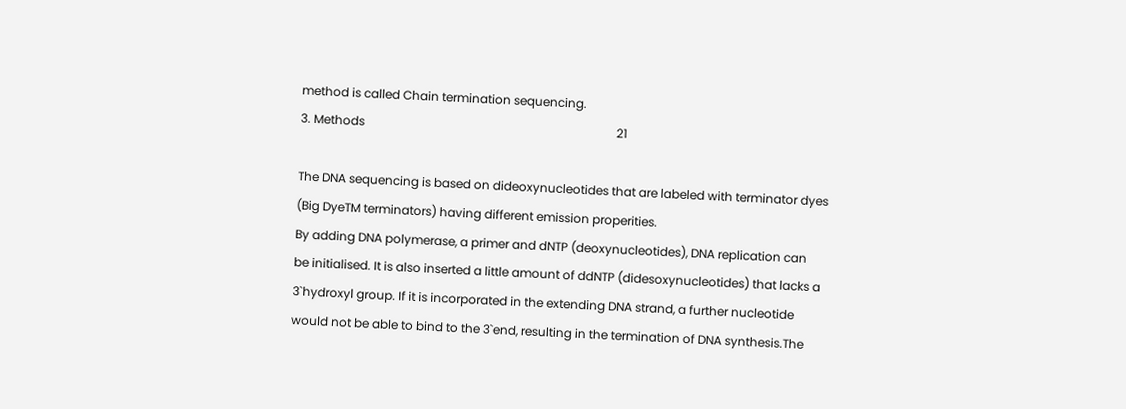method is called Chain termination sequencing.
3. Methods                                                                                    21

The DNA sequencing is based on dideoxynucleotides that are labeled with terminator dyes
(Big DyeTM terminators) having different emission properities.
By adding DNA polymerase, a primer and dNTP (deoxynucleotides), DNA replication can
be initialised. It is also inserted a little amount of ddNTP (didesoxynucleotides) that lacks a
3`hydroxyl group. If it is incorporated in the extending DNA strand, a further nucleotide
would not be able to bind to the 3`end, resulting in the termination of DNA synthesis.The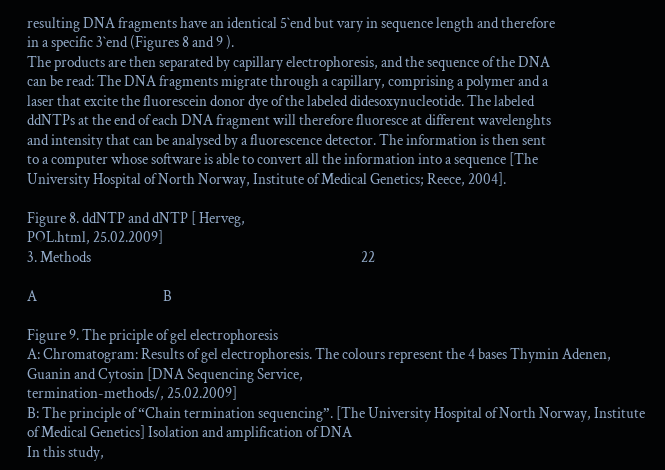resulting DNA fragments have an identical 5`end but vary in sequence length and therefore
in a specific 3`end (Figures 8 and 9 ).
The products are then separated by capillary electrophoresis, and the sequence of the DNA
can be read: The DNA fragments migrate through a capillary, comprising a polymer and a
laser that excite the fluorescein donor dye of the labeled didesoxynucleotide. The labeled
ddNTPs at the end of each DNA fragment will therefore fluoresce at different wavelenghts
and intensity that can be analysed by a fluorescence detector. The information is then sent
to a computer whose software is able to convert all the information into a sequence [The
University Hospital of North Norway, Institute of Medical Genetics; Reece, 2004].

Figure 8. ddNTP and dNTP [ Herveg,
POL.html, 25.02.2009]
3. Methods                                                                                          22

A                                          B

Figure 9. The priciple of gel electrophoresis
A: Chromatogram: Results of gel electrophoresis. The colours represent the 4 bases Thymin Adenen,
Guanin and Cytosin [DNA Sequencing Service,
termination-methods/, 25.02.2009]
B: The principle of “Chain termination sequencing”. [The University Hospital of North Norway, Institute
of Medical Genetics] Isolation and amplification of DNA
In this study,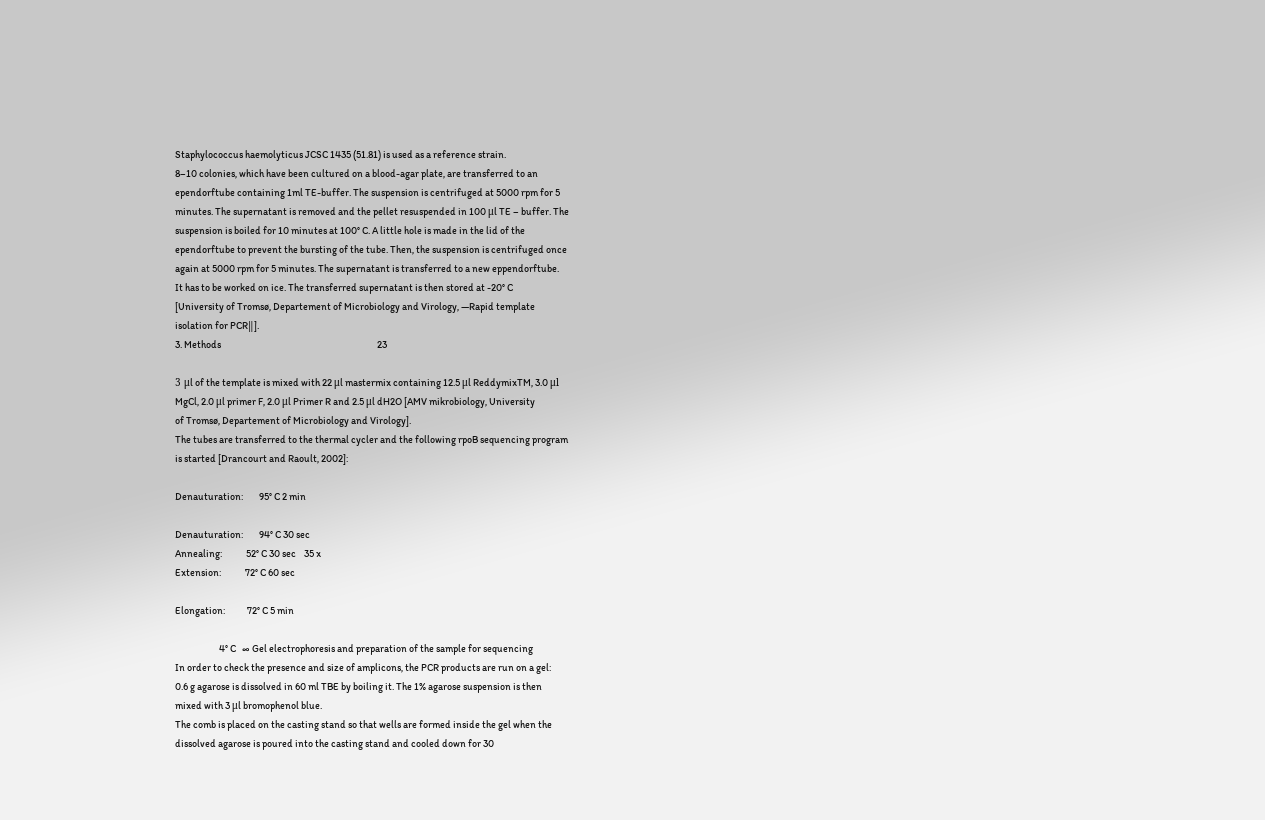Staphylococcus haemolyticus JCSC 1435 (51.81) is used as a reference strain.
8–10 colonies, which have been cultured on a blood-agar plate, are transferred to an
ependorftube containing 1ml TE-buffer. The suspension is centrifuged at 5000 rpm for 5
minutes. The supernatant is removed and the pellet resuspended in 100 μl TE – buffer. The
suspension is boiled for 10 minutes at 100° C. A little hole is made in the lid of the
ependorftube to prevent the bursting of the tube. Then, the suspension is centrifuged once
again at 5000 rpm for 5 minutes. The supernatant is transferred to a new eppendorftube.
It has to be worked on ice. The transferred supernatant is then stored at -20° C
[University of Tromsø, Departement of Microbiology and Virology, ―Rapid template
isolation for PCR‖].
3. Methods                                                                              23

3 μl of the template is mixed with 22 μl mastermix containing 12.5 μl ReddymixTM, 3.0 μl
MgCl, 2.0 μl primer F, 2.0 μl Primer R and 2.5 μl dH2O [AMV mikrobiology, University
of Tromsø, Departement of Microbiology and Virology].
The tubes are transferred to the thermal cycler and the following rpoB sequencing program
is started [Drancourt and Raoult, 2002]:

Denauturation:        95° C 2 min

Denauturation:        94° C 30 sec
Annealing:            52° C 30 sec    35 x
Extension:            72° C 60 sec

Elongation:           72° C 5 min

                      4° C   ∞ Gel electrophoresis and preparation of the sample for sequencing
In order to check the presence and size of amplicons, the PCR products are run on a gel:
0.6 g agarose is dissolved in 60 ml TBE by boiling it. The 1% agarose suspension is then
mixed with 3 μl bromophenol blue.
The comb is placed on the casting stand so that wells are formed inside the gel when the
dissolved agarose is poured into the casting stand and cooled down for 30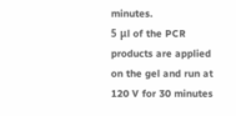minutes.
5 μl of the PCR products are applied on the gel and run at 120 V for 30 minutes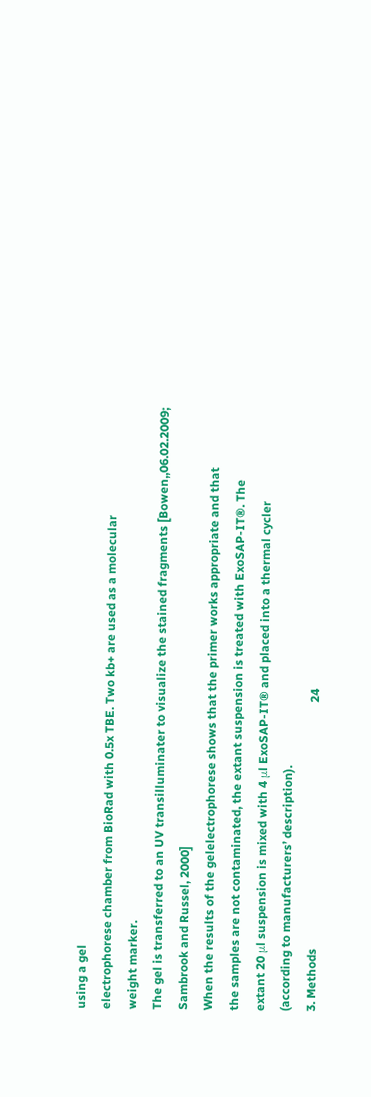using a gel
electrophorese chamber from BioRad with 0.5x TBE. Two kb+ are used as a molecular
weight marker.
The gel is transferred to an UV transilluminater to visualize the stained fragments [Bowen,,06.02.2009;
Sambrook and Russel, 2000]
When the results of the gelelectrophorese shows that the primer works appropriate and that
the samples are not contaminated, the extant suspension is treated with ExoSAP-IT®. The
extant 20 μl suspension is mixed with 4 μl ExoSAP-IT® and placed into a thermal cycler
(according to manufacturers’ description).
3. Methods                                                                                  24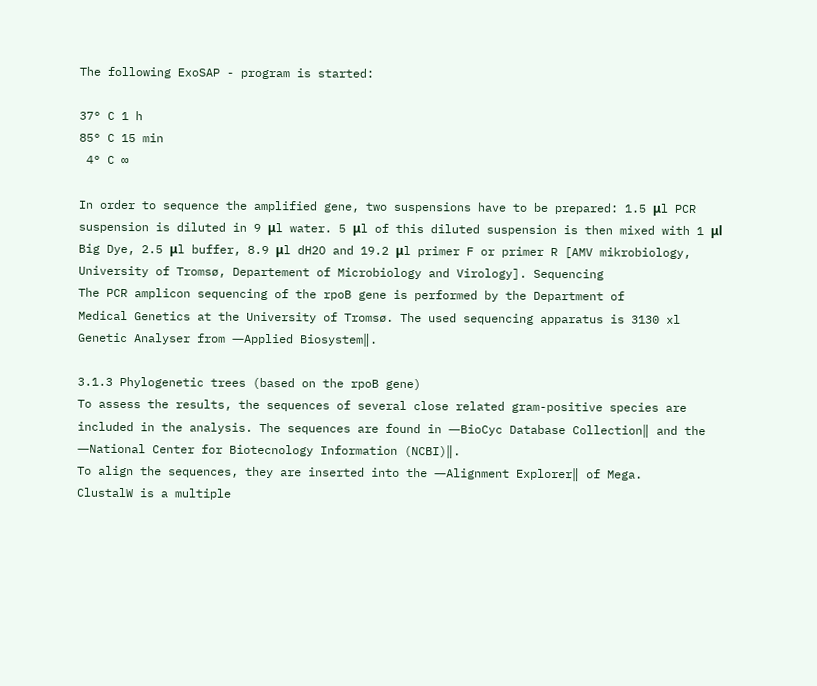The following ExoSAP - program is started:

37° C 1 h
85° C 15 min
 4° C ∞

In order to sequence the amplified gene, two suspensions have to be prepared: 1.5 μl PCR
suspension is diluted in 9 μl water. 5 μl of this diluted suspension is then mixed with 1 μl
Big Dye, 2.5 μl buffer, 8.9 μl dH2O and 19.2 μl primer F or primer R [AMV mikrobiology,
University of Tromsø, Departement of Microbiology and Virology]. Sequencing
The PCR amplicon sequencing of the rpoB gene is performed by the Department of
Medical Genetics at the University of Tromsø. The used sequencing apparatus is 3130 xl
Genetic Analyser from ―Applied Biosystem‖.

3.1.3 Phylogenetic trees (based on the rpoB gene)
To assess the results, the sequences of several close related gram-positive species are
included in the analysis. The sequences are found in ―BioCyc Database Collection‖ and the
―National Center for Biotecnology Information (NCBI)‖.
To align the sequences, they are inserted into the ―Alignment Explorer‖ of Mega.
ClustalW is a multiple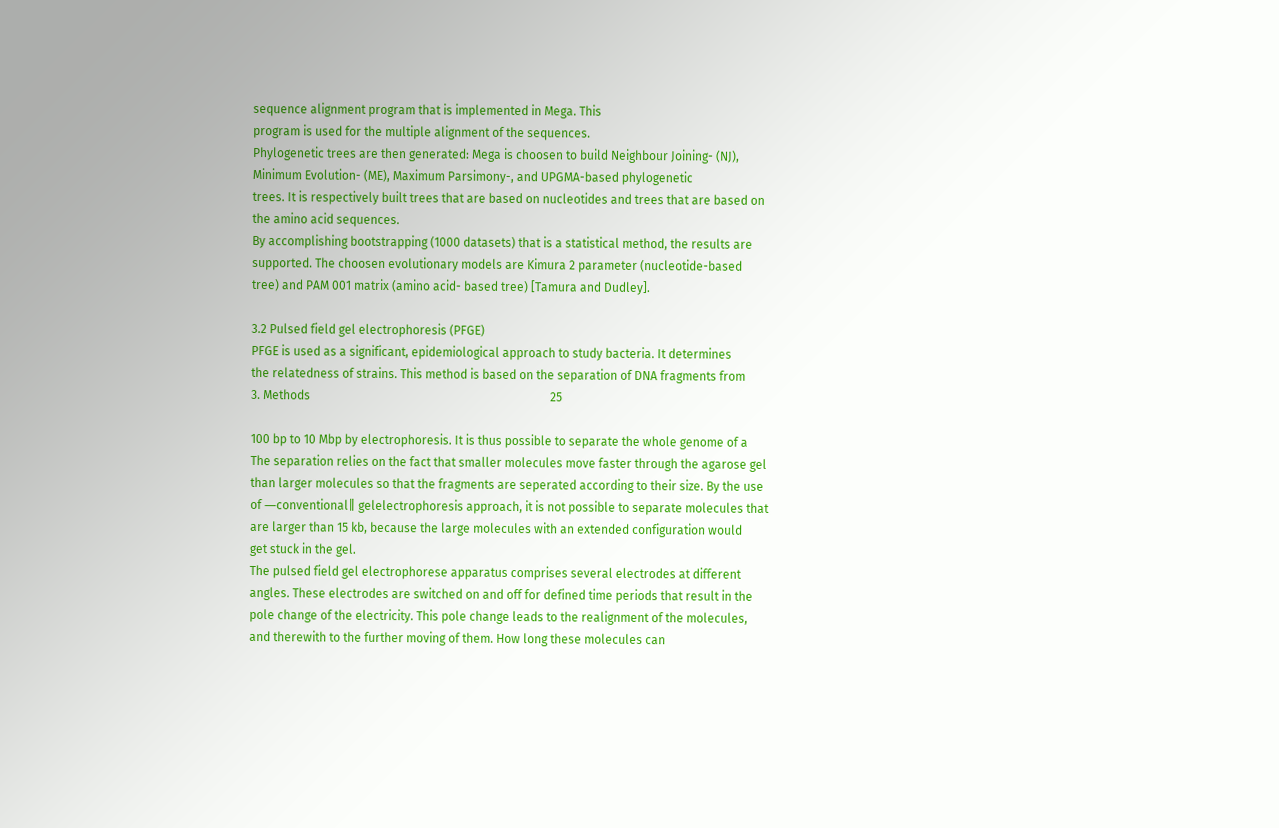sequence alignment program that is implemented in Mega. This
program is used for the multiple alignment of the sequences.
Phylogenetic trees are then generated: Mega is choosen to build Neighbour Joining- (NJ),
Minimum Evolution- (ME), Maximum Parsimony-, and UPGMA-based phylogenetic
trees. It is respectively built trees that are based on nucleotides and trees that are based on
the amino acid sequences.
By accomplishing bootstrapping (1000 datasets) that is a statistical method, the results are
supported. The choosen evolutionary models are Kimura 2 parameter (nucleotide-based
tree) and PAM 001 matrix (amino acid- based tree) [Tamura and Dudley].

3.2 Pulsed field gel electrophoresis (PFGE)
PFGE is used as a significant, epidemiological approach to study bacteria. It determines
the relatedness of strains. This method is based on the separation of DNA fragments from
3. Methods                                                                                25

100 bp to 10 Mbp by electrophoresis. It is thus possible to separate the whole genome of a
The separation relies on the fact that smaller molecules move faster through the agarose gel
than larger molecules so that the fragments are seperated according to their size. By the use
of ―conventional‖ gelelectrophoresis approach, it is not possible to separate molecules that
are larger than 15 kb, because the large molecules with an extended configuration would
get stuck in the gel.
The pulsed field gel electrophorese apparatus comprises several electrodes at different
angles. These electrodes are switched on and off for defined time periods that result in the
pole change of the electricity. This pole change leads to the realignment of the molecules,
and therewith to the further moving of them. How long these molecules can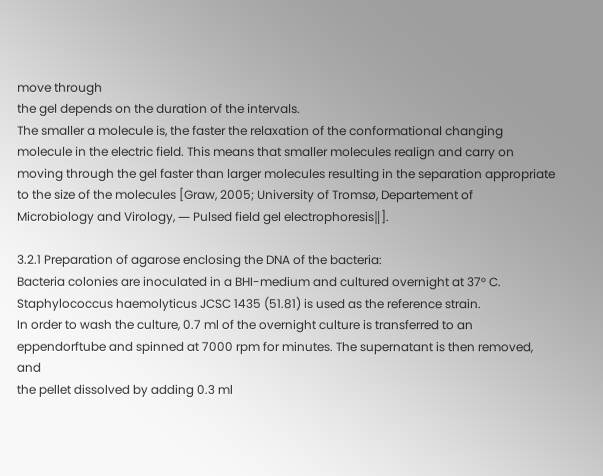move through
the gel depends on the duration of the intervals.
The smaller a molecule is, the faster the relaxation of the conformational changing
molecule in the electric field. This means that smaller molecules realign and carry on
moving through the gel faster than larger molecules resulting in the separation appropriate
to the size of the molecules [Graw, 2005; University of Tromsø, Departement of
Microbiology and Virology, ― Pulsed field gel electrophoresis‖].

3.2.1 Preparation of agarose enclosing the DNA of the bacteria:
Bacteria colonies are inoculated in a BHI-medium and cultured overnight at 37° C.
Staphylococcus haemolyticus JCSC 1435 (51.81) is used as the reference strain.
In order to wash the culture, 0.7 ml of the overnight culture is transferred to an
eppendorftube and spinned at 7000 rpm for minutes. The supernatant is then removed, and
the pellet dissolved by adding 0.3 ml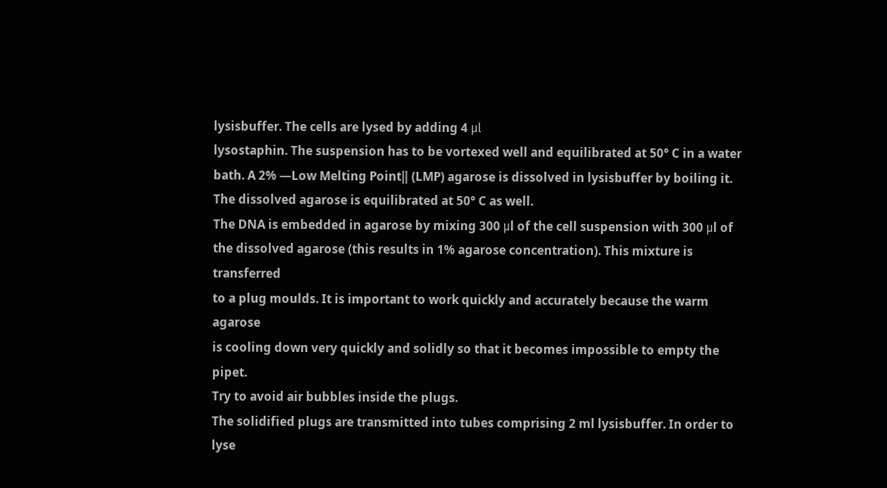lysisbuffer. The cells are lysed by adding 4 μl
lysostaphin. The suspension has to be vortexed well and equilibrated at 50° C in a water
bath. A 2% ―Low Melting Point‖ (LMP) agarose is dissolved in lysisbuffer by boiling it.
The dissolved agarose is equilibrated at 50° C as well.
The DNA is embedded in agarose by mixing 300 μl of the cell suspension with 300 μl of
the dissolved agarose (this results in 1% agarose concentration). This mixture is transferred
to a plug moulds. It is important to work quickly and accurately because the warm agarose
is cooling down very quickly and solidly so that it becomes impossible to empty the pipet.
Try to avoid air bubbles inside the plugs.
The solidified plugs are transmitted into tubes comprising 2 ml lysisbuffer. In order to lyse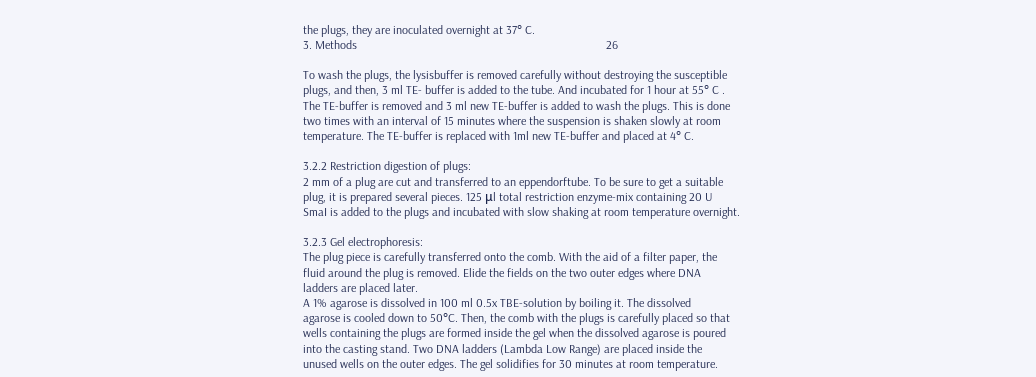the plugs, they are inoculated overnight at 37° C.
3. Methods                                                                                   26

To wash the plugs, the lysisbuffer is removed carefully without destroying the susceptible
plugs, and then, 3 ml TE- buffer is added to the tube. And incubated for 1 hour at 55° C .
The TE-buffer is removed and 3 ml new TE-buffer is added to wash the plugs. This is done
two times with an interval of 15 minutes where the suspension is shaken slowly at room
temperature. The TE-buffer is replaced with 1ml new TE-buffer and placed at 4° C.

3.2.2 Restriction digestion of plugs:
2 mm of a plug are cut and transferred to an eppendorftube. To be sure to get a suitable
plug, it is prepared several pieces. 125 μl total restriction enzyme-mix containing 20 U
SmaI is added to the plugs and incubated with slow shaking at room temperature overnight.

3.2.3 Gel electrophoresis:
The plug piece is carefully transferred onto the comb. With the aid of a filter paper, the
fluid around the plug is removed. Elide the fields on the two outer edges where DNA
ladders are placed later.
A 1% agarose is dissolved in 100 ml 0.5x TBE-solution by boiling it. The dissolved
agarose is cooled down to 50°C. Then, the comb with the plugs is carefully placed so that
wells containing the plugs are formed inside the gel when the dissolved agarose is poured
into the casting stand. Two DNA ladders (Lambda Low Range) are placed inside the
unused wells on the outer edges. The gel solidifies for 30 minutes at room temperature.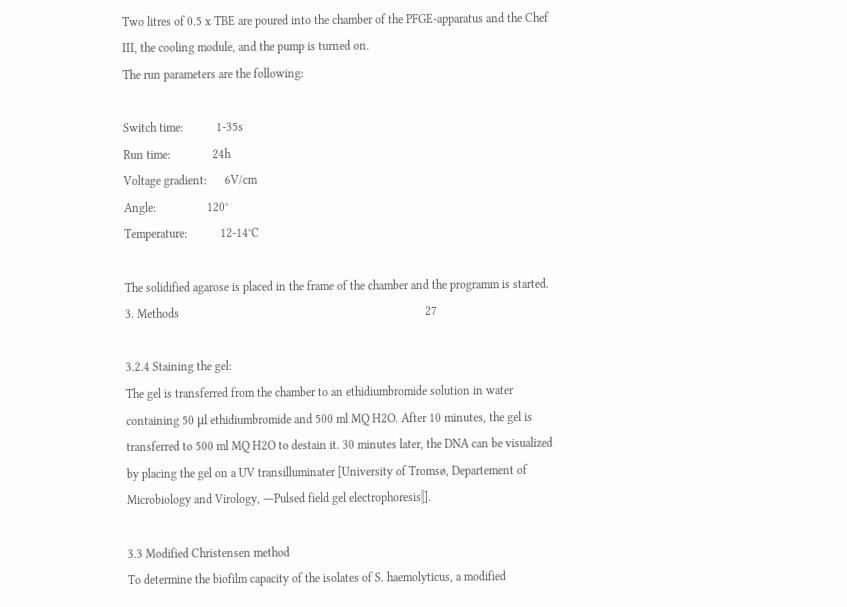Two litres of 0.5 x TBE are poured into the chamber of the PFGE-apparatus and the Chef
III, the cooling module, and the pump is turned on.
The run parameters are the following:

Switch time:           1-35s
Run time:              24h
Voltage gradient:      6V/cm
Angle:                 120°
Temperature:           12-14°C

The solidified agarose is placed in the frame of the chamber and the programm is started.
3. Methods                                                                                  27

3.2.4 Staining the gel:
The gel is transferred from the chamber to an ethidiumbromide solution in water
containing 50 μl ethidiumbromide and 500 ml MQ H2O. After 10 minutes, the gel is
transferred to 500 ml MQ H2O to destain it. 30 minutes later, the DNA can be visualized
by placing the gel on a UV transilluminater [University of Tromsø, Departement of
Microbiology and Virology, ―Pulsed field gel electrophoresis‖].

3.3 Modified Christensen method
To determine the biofilm capacity of the isolates of S. haemolyticus, a modified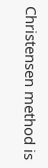Christensen method is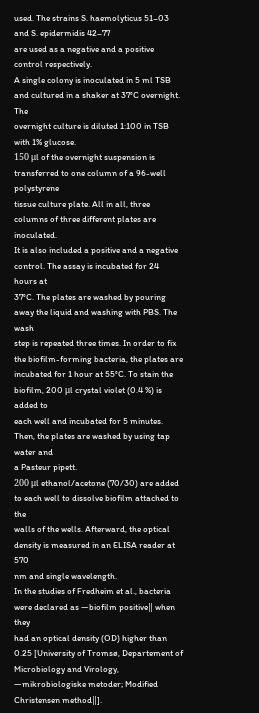used. The strains S. haemolyticus 51–03 and S. epidermidis 42–77
are used as a negative and a positive control respectively.
A single colony is inoculated in 5 ml TSB and cultured in a shaker at 37°C overnight. The
overnight culture is diluted 1:100 in TSB with 1% glucose.
150 μl of the overnight suspension is transferred to one column of a 96-well polystyrene
tissue culture plate. All in all, three columns of three different plates are inoculated.
It is also included a positive and a negative control. The assay is incubated for 24 hours at
37°C. The plates are washed by pouring away the liquid and washing with PBS. The wash
step is repeated three times. In order to fix the biofilm-forming bacteria, the plates are
incubated for 1 hour at 55°C. To stain the biofilm, 200 μl crystal violet (0.4 %) is added to
each well and incubated for 5 minutes. Then, the plates are washed by using tap water and
a Pasteur pipett.
200 μl ethanol/acetone (70/30) are added to each well to dissolve biofilm attached to the
walls of the wells. Afterward, the optical density is measured in an ELISA reader at 570
nm and single wavelength.
In the studies of Fredheim et al., bacteria were declared as ―biofilm positive‖ when they
had an optical density (OD) higher than 0.25 [University of Tromsø, Departement of
Microbiology and Virology, ―mikrobiologiske metoder; Modified Christensen method‖].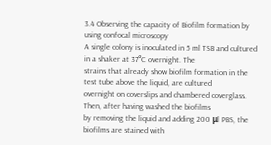3.4 Observing the capacity of Biofilm formation by using confocal microscopy
A single colony is inoculated in 5 ml TSB and cultured in a shaker at 37°C overnight. The
strains that already show biofilm formation in the test tube above the liquid, are cultured
overnight on coverslips and chambered coverglass. Then, after having washed the biofilms
by removing the liquid and adding 200 μl PBS, the biofilms are stained with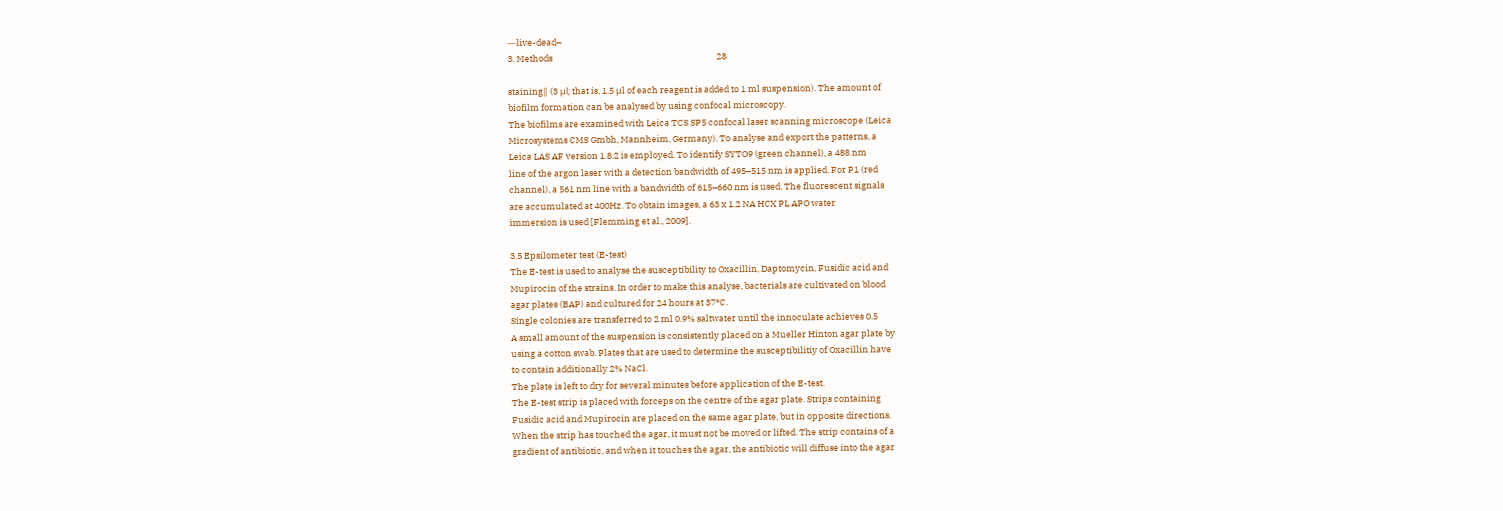―live-dead–
3. Methods                                                                                  28

staining‖ (3 μl; that is, 1.5 μl of each reagent is added to 1 ml suspension). The amount of
biofilm formation can be analysed by using confocal microscopy.
The biofilms are examined with Leica TCS SP5 confocal laser scanning microscope (Leica
Microsystems CMS Gmbh, Mannheim, Germany). To analyse and export the patterns, a
Leica LAS AF version 1.8.2 is employed. To identify SYTO9 (green channel), a 488 nm
line of the argon laser with a detection bandwidth of 495–515 nm is applied. For P1 (red
channel), a 561 nm line with a bandwidth of 615–660 nm is used. The fluorescent signals
are accumulated at 400Hz. To obtain images, a 63 x 1.2 NA HCX PL APO water
immersion is used [Flemming et al., 2009].

3.5 Epsilometer test (E-test)
The E-test is used to analyse the susceptibility to Oxacillin, Daptomycin, Fusidic acid and
Mupirocin of the strains. In order to make this analyse, bacterials are cultivated on blood
agar plates (BAP) and cultured for 24 hours at 37°C.
Single colonies are transferred to 2 ml 0.9% saltwater until the innoculate achieves 0.5
A small amount of the suspension is consistently placed on a Mueller Hinton agar plate by
using a cotton swab. Plates that are used to determine the susceptibilitiy of Oxacillin have
to contain additionally 2% NaCl.
The plate is left to dry for several minutes before application of the E-test.
The E-test strip is placed with forceps on the centre of the agar plate. Strips containing
Fusidic acid and Mupirocin are placed on the same agar plate, but in opposite directions.
When the strip has touched the agar, it must not be moved or lifted. The strip contains of a
gradient of antibiotic, and when it touches the agar, the antibiotic will diffuse into the agar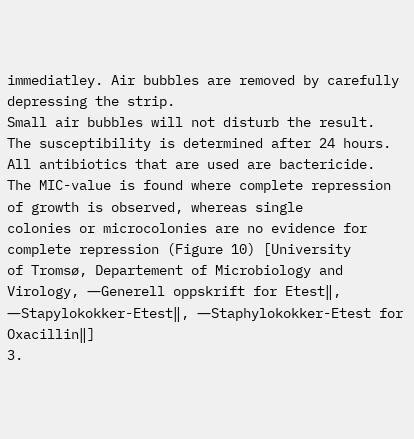immediatley. Air bubbles are removed by carefully depressing the strip.
Small air bubbles will not disturb the result.
The susceptibility is determined after 24 hours. All antibiotics that are used are bactericide.
The MIC-value is found where complete repression of growth is observed, whereas single
colonies or microcolonies are no evidence for complete repression (Figure 10) [University
of Tromsø, Departement of Microbiology and Virology, ―Generell oppskrift for Etest‖,
―Stapylokokker-Etest‖, ―Staphylokokker-Etest for Oxacillin‖]
3.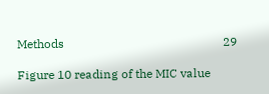Methods                                                     29

Figure 10 reading of the MIC value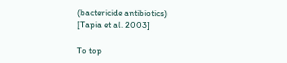(bactericide antibiotics)
[Tapia et al. 2003]

To top